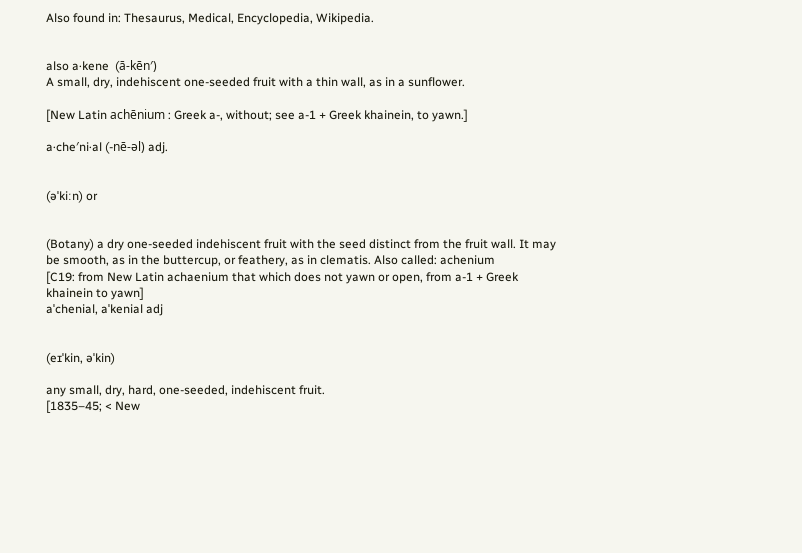Also found in: Thesaurus, Medical, Encyclopedia, Wikipedia.


also a·kene  (ā-kēn′)
A small, dry, indehiscent one-seeded fruit with a thin wall, as in a sunflower.

[New Latin achēnium : Greek a-, without; see a-1 + Greek khainein, to yawn.]

a·che′ni·al (-nē-əl) adj.


(əˈkiːn) or


(Botany) a dry one-seeded indehiscent fruit with the seed distinct from the fruit wall. It may be smooth, as in the buttercup, or feathery, as in clematis. Also called: achenium
[C19: from New Latin achaenium that which does not yawn or open, from a-1 + Greek khainein to yawn]
aˈchenial, aˈkenial adj


(eɪˈkin, əˈkin)

any small, dry, hard, one-seeded, indehiscent fruit.
[1835–45; < New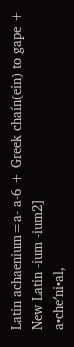Latin achaenium=a- a-6 + Greek chaín(ein) to gape + New Latin -ium -ium2]
a•che′ni•al,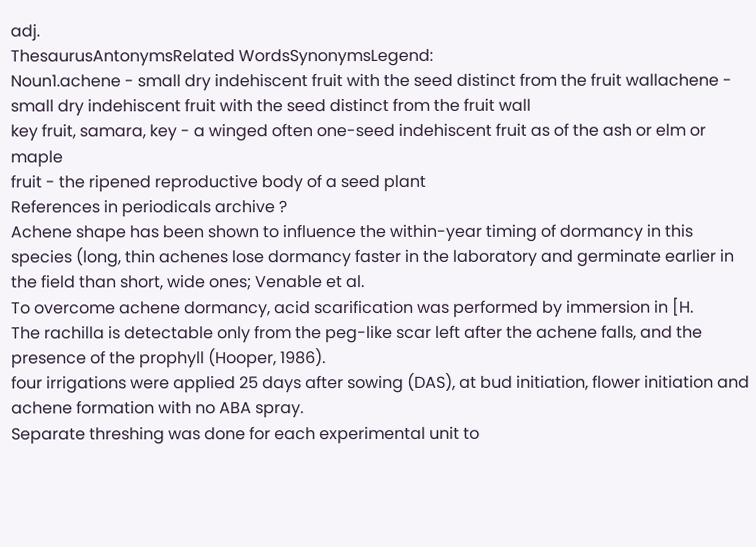adj.
ThesaurusAntonymsRelated WordsSynonymsLegend:
Noun1.achene - small dry indehiscent fruit with the seed distinct from the fruit wallachene - small dry indehiscent fruit with the seed distinct from the fruit wall
key fruit, samara, key - a winged often one-seed indehiscent fruit as of the ash or elm or maple
fruit - the ripened reproductive body of a seed plant
References in periodicals archive ?
Achene shape has been shown to influence the within-year timing of dormancy in this species (long, thin achenes lose dormancy faster in the laboratory and germinate earlier in the field than short, wide ones; Venable et al.
To overcome achene dormancy, acid scarification was performed by immersion in [H.
The rachilla is detectable only from the peg-like scar left after the achene falls, and the presence of the prophyll (Hooper, 1986).
four irrigations were applied 25 days after sowing (DAS), at bud initiation, flower initiation and achene formation with no ABA spray.
Separate threshing was done for each experimental unit to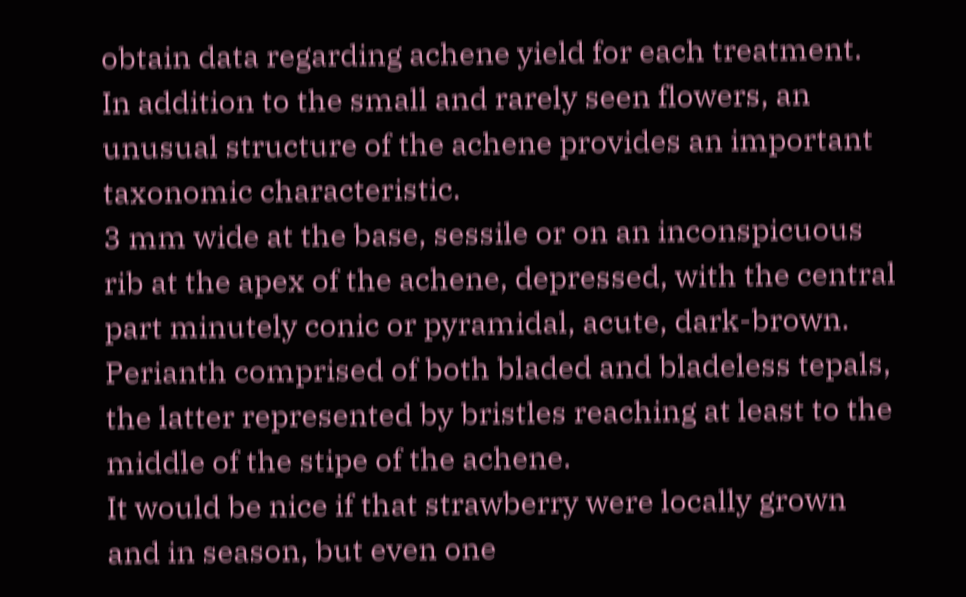obtain data regarding achene yield for each treatment.
In addition to the small and rarely seen flowers, an unusual structure of the achene provides an important taxonomic characteristic.
3 mm wide at the base, sessile or on an inconspicuous rib at the apex of the achene, depressed, with the central part minutely conic or pyramidal, acute, dark-brown.
Perianth comprised of both bladed and bladeless tepals, the latter represented by bristles reaching at least to the middle of the stipe of the achene.
It would be nice if that strawberry were locally grown and in season, but even one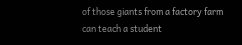of those giants from a factory farm can teach a student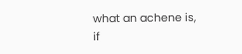what an achene is, if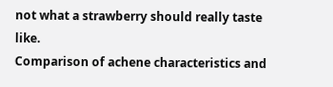not what a strawberry should really taste like.
Comparison of achene characteristics and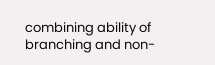combining ability of branching and non-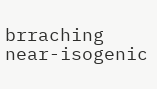brraching near-isogenic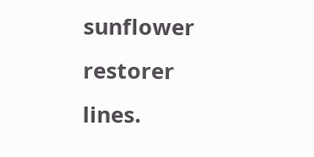sunflower restorer lines.